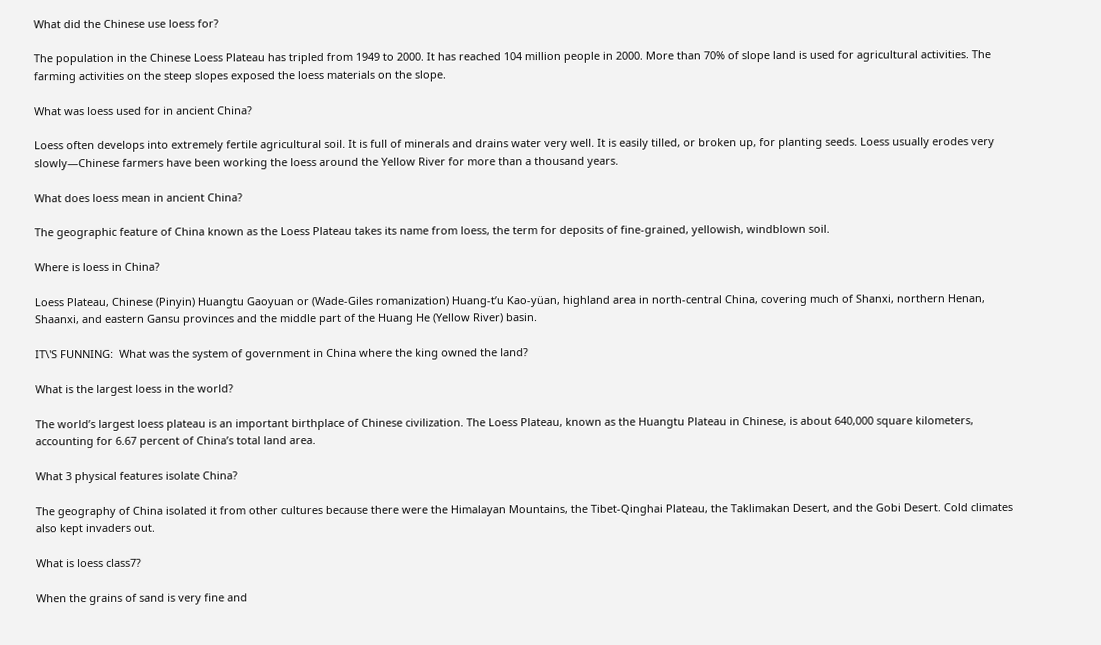What did the Chinese use loess for?

The population in the Chinese Loess Plateau has tripled from 1949 to 2000. It has reached 104 million people in 2000. More than 70% of slope land is used for agricultural activities. The farming activities on the steep slopes exposed the loess materials on the slope.

What was loess used for in ancient China?

Loess often develops into extremely fertile agricultural soil. It is full of minerals and drains water very well. It is easily tilled, or broken up, for planting seeds. Loess usually erodes very slowly—Chinese farmers have been working the loess around the Yellow River for more than a thousand years.

What does loess mean in ancient China?

The geographic feature of China known as the Loess Plateau takes its name from loess, the term for deposits of fine-grained, yellowish, windblown soil.

Where is loess in China?

Loess Plateau, Chinese (Pinyin) Huangtu Gaoyuan or (Wade-Giles romanization) Huang-t’u Kao-yüan, highland area in north-central China, covering much of Shanxi, northern Henan, Shaanxi, and eastern Gansu provinces and the middle part of the Huang He (Yellow River) basin.

IT\'S FUNNING:  What was the system of government in China where the king owned the land?

What is the largest loess in the world?

The world’s largest loess plateau is an important birthplace of Chinese civilization. The Loess Plateau, known as the Huangtu Plateau in Chinese, is about 640,000 square kilometers, accounting for 6.67 percent of China’s total land area.

What 3 physical features isolate China?

The geography of China isolated it from other cultures because there were the Himalayan Mountains, the Tibet-Qinghai Plateau, the Taklimakan Desert, and the Gobi Desert. Cold climates also kept invaders out.

What is loess class7?

When the grains of sand is very fine and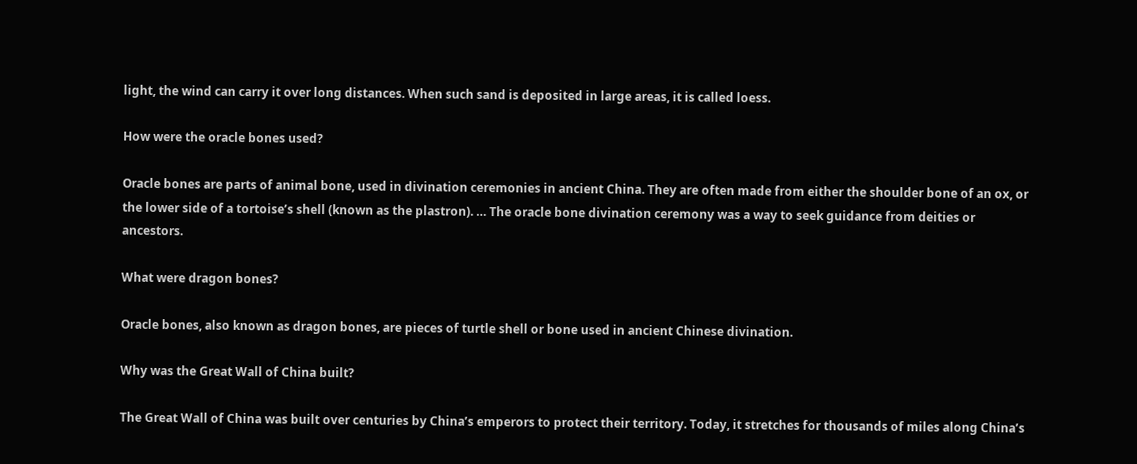light, the wind can carry it over long distances. When such sand is deposited in large areas, it is called loess.

How were the oracle bones used?

Oracle bones are parts of animal bone, used in divination ceremonies in ancient China. They are often made from either the shoulder bone of an ox, or the lower side of a tortoise’s shell (known as the plastron). … The oracle bone divination ceremony was a way to seek guidance from deities or ancestors.

What were dragon bones?

Oracle bones, also known as dragon bones, are pieces of turtle shell or bone used in ancient Chinese divination.

Why was the Great Wall of China built?

The Great Wall of China was built over centuries by China’s emperors to protect their territory. Today, it stretches for thousands of miles along China’s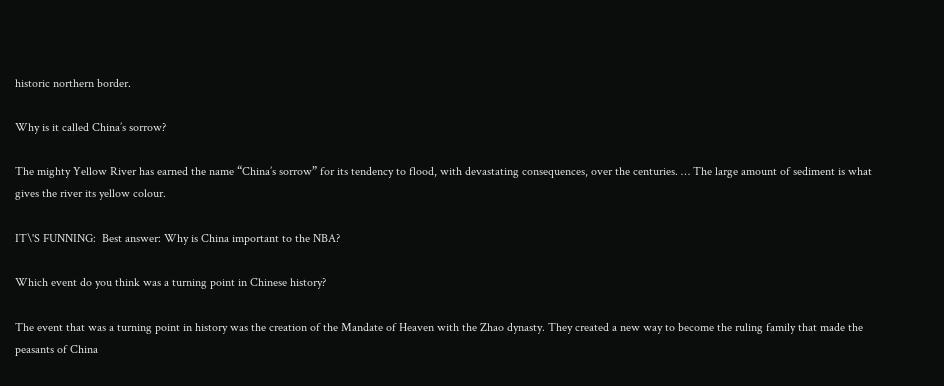historic northern border.

Why is it called China’s sorrow?

The mighty Yellow River has earned the name “China’s sorrow” for its tendency to flood, with devastating consequences, over the centuries. … The large amount of sediment is what gives the river its yellow colour.

IT\'S FUNNING:  Best answer: Why is China important to the NBA?

Which event do you think was a turning point in Chinese history?

The event that was a turning point in history was the creation of the Mandate of Heaven with the Zhao dynasty. They created a new way to become the ruling family that made the peasants of China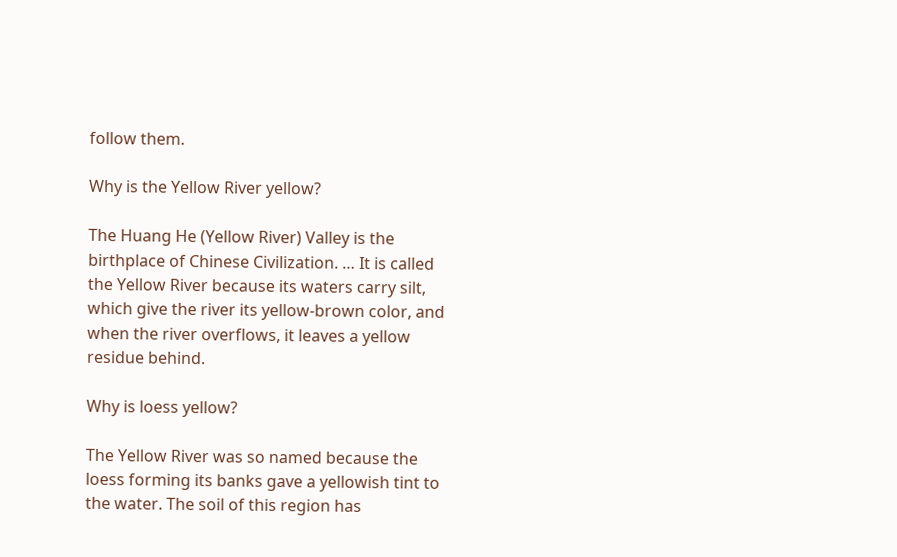follow them.

Why is the Yellow River yellow?

The Huang He (Yellow River) Valley is the birthplace of Chinese Civilization. … It is called the Yellow River because its waters carry silt, which give the river its yellow-brown color, and when the river overflows, it leaves a yellow residue behind.

Why is loess yellow?

The Yellow River was so named because the loess forming its banks gave a yellowish tint to the water. The soil of this region has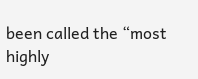been called the “most highly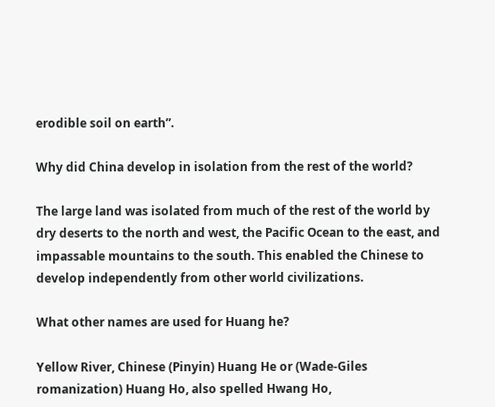erodible soil on earth”.

Why did China develop in isolation from the rest of the world?

The large land was isolated from much of the rest of the world by dry deserts to the north and west, the Pacific Ocean to the east, and impassable mountains to the south. This enabled the Chinese to develop independently from other world civilizations.

What other names are used for Huang he?

Yellow River, Chinese (Pinyin) Huang He or (Wade-Giles romanization) Huang Ho, also spelled Hwang Ho,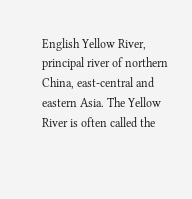English Yellow River, principal river of northern China, east-central and eastern Asia. The Yellow River is often called the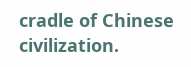cradle of Chinese civilization.